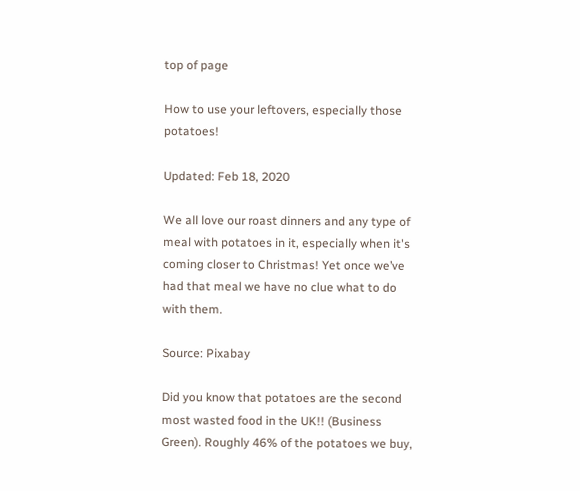top of page

How to use your leftovers, especially those potatoes!

Updated: Feb 18, 2020

We all love our roast dinners and any type of meal with potatoes in it, especially when it's coming closer to Christmas! Yet once we’ve had that meal we have no clue what to do with them.

Source: Pixabay

Did you know that potatoes are the second most wasted food in the UK!! (Business Green). Roughly 46% of the potatoes we buy,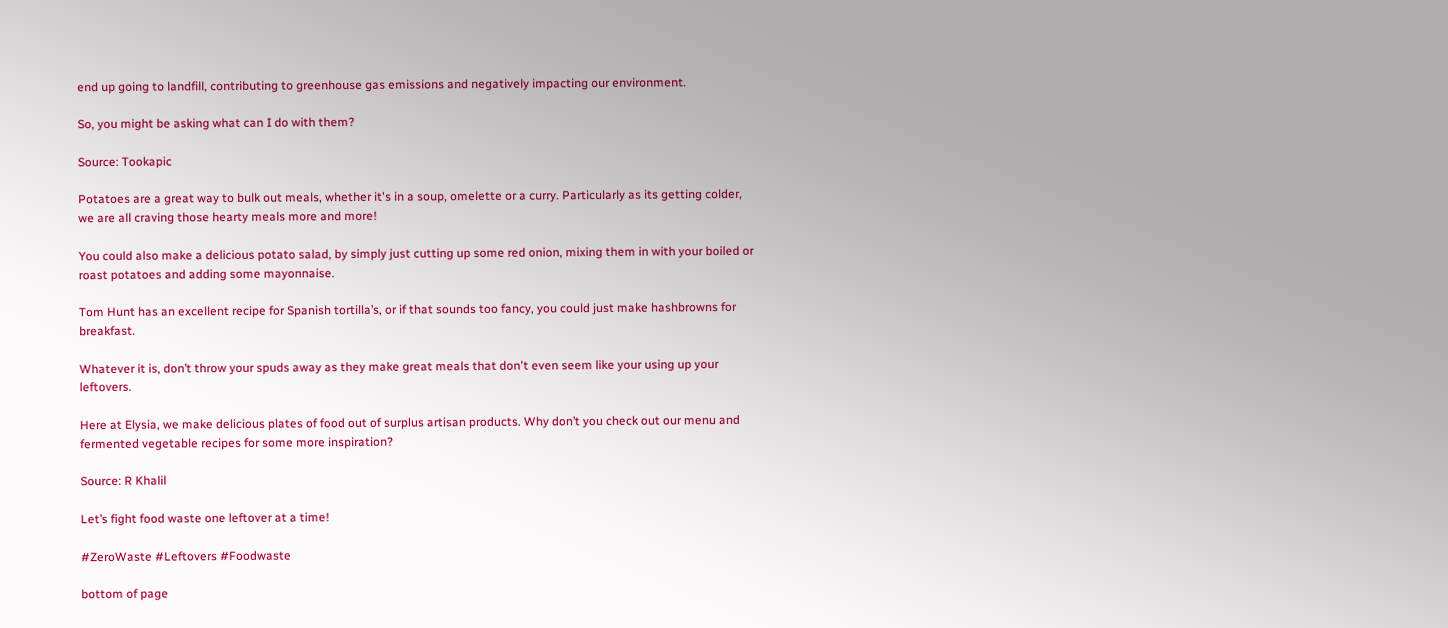end up going to landfill, contributing to greenhouse gas emissions and negatively impacting our environment.

So, you might be asking what can I do with them?

Source: Tookapic

Potatoes are a great way to bulk out meals, whether it's in a soup, omelette or a curry. Particularly as its getting colder, we are all craving those hearty meals more and more!

You could also make a delicious potato salad, by simply just cutting up some red onion, mixing them in with your boiled or roast potatoes and adding some mayonnaise.

Tom Hunt has an excellent recipe for Spanish tortilla’s, or if that sounds too fancy, you could just make hashbrowns for breakfast.

Whatever it is, don’t throw your spuds away as they make great meals that don't even seem like your using up your leftovers.

Here at Elysia, we make delicious plates of food out of surplus artisan products. Why don’t you check out our menu and fermented vegetable recipes for some more inspiration?

Source: R Khalil

Let’s fight food waste one leftover at a time!

#ZeroWaste #Leftovers #Foodwaste

bottom of page